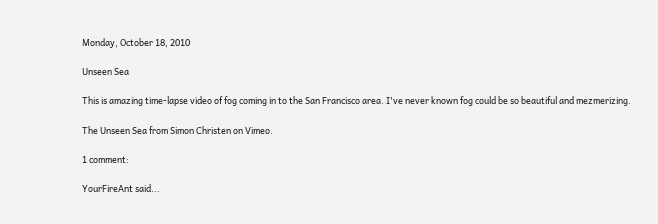Monday, October 18, 2010

Unseen Sea

This is amazing time-lapse video of fog coming in to the San Francisco area. I've never known fog could be so beautiful and mezmerizing.

The Unseen Sea from Simon Christen on Vimeo.

1 comment:

YourFireAnt said...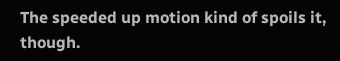The speeded up motion kind of spoils it, though.